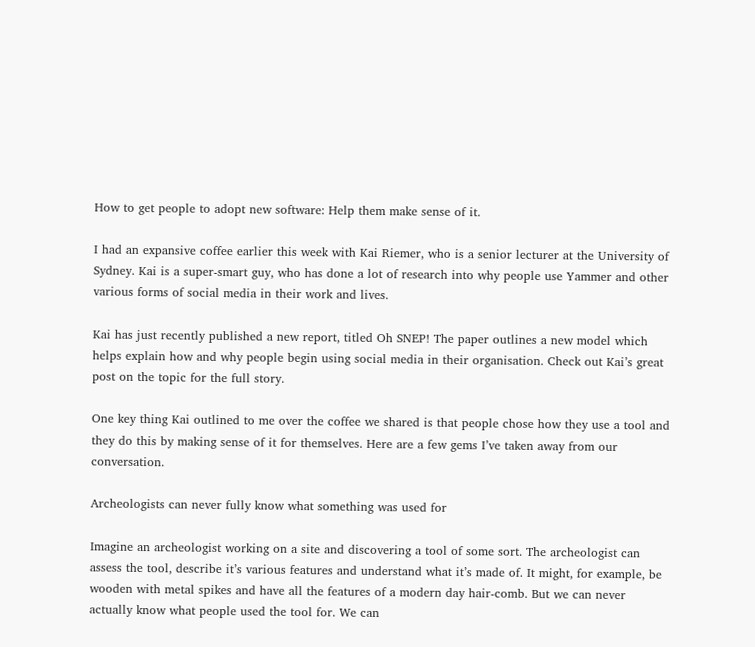How to get people to adopt new software: Help them make sense of it.

I had an expansive coffee earlier this week with Kai Riemer, who is a senior lecturer at the University of Sydney. Kai is a super-smart guy, who has done a lot of research into why people use Yammer and other various forms of social media in their work and lives.

Kai has just recently published a new report, titled Oh SNEP! The paper outlines a new model which helps explain how and why people begin using social media in their organisation. Check out Kai’s great post on the topic for the full story.

One key thing Kai outlined to me over the coffee we shared is that people chose how they use a tool and they do this by making sense of it for themselves. Here are a few gems I’ve taken away from our conversation.

Archeologists can never fully know what something was used for

Imagine an archeologist working on a site and discovering a tool of some sort. The archeologist can assess the tool, describe it’s various features and understand what it’s made of. It might, for example, be wooden with metal spikes and have all the features of a modern day hair-comb. But we can never actually know what people used the tool for. We can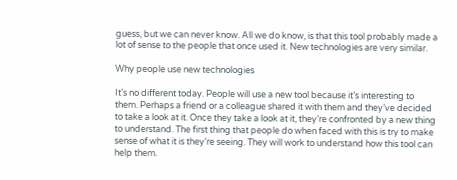guess, but we can never know. All we do know, is that this tool probably made a lot of sense to the people that once used it. New technologies are very similar.

Why people use new technologies

It’s no different today. People will use a new tool because it’s interesting to them. Perhaps a friend or a colleague shared it with them and they’ve decided to take a look at it. Once they take a look at it, they’re confronted by a new thing to understand. The first thing that people do when faced with this is try to make sense of what it is they’re seeing. They will work to understand how this tool can help them.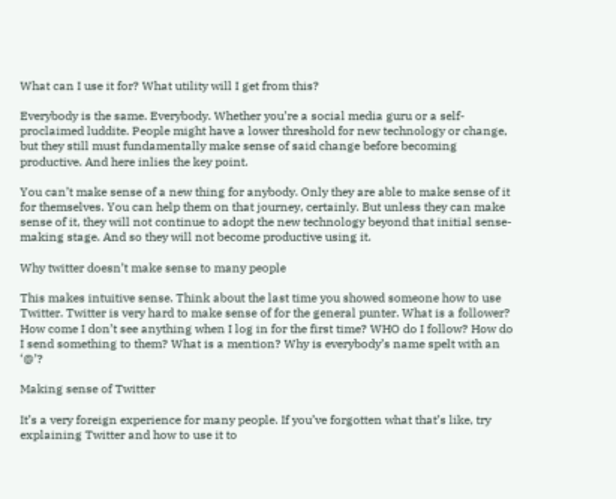What can I use it for? What utility will I get from this?

Everybody is the same. Everybody. Whether you’re a social media guru or a self-proclaimed luddite. People might have a lower threshold for new technology or change, but they still must fundamentally make sense of said change before becoming productive. And here inlies the key point.

You can’t make sense of a new thing for anybody. Only they are able to make sense of it for themselves. You can help them on that journey, certainly. But unless they can make sense of it, they will not continue to adopt the new technology beyond that initial sense-making stage. And so they will not become productive using it.

Why twitter doesn’t make sense to many people

This makes intuitive sense. Think about the last time you showed someone how to use Twitter. Twitter is very hard to make sense of for the general punter. What is a follower? How come I don’t see anything when I log in for the first time? WHO do I follow? How do I send something to them? What is a mention? Why is everybody’s name spelt with an ‘@’?

Making sense of Twitter

It’s a very foreign experience for many people. If you’ve forgotten what that’s like, try explaining Twitter and how to use it to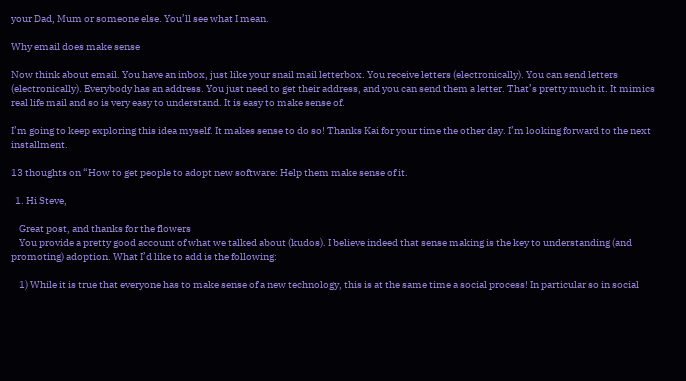your Dad, Mum or someone else. You’ll see what I mean.

Why email does make sense

Now think about email. You have an inbox, just like your snail mail letterbox. You receive letters (electronically). You can send letters (electronically). Everybody has an address. You just need to get their address, and you can send them a letter. That’s pretty much it. It mimics real life mail and so is very easy to understand. It is easy to make sense of.

I’m going to keep exploring this idea myself. It makes sense to do so! Thanks Kai for your time the other day. I’m looking forward to the next installment.

13 thoughts on “How to get people to adopt new software: Help them make sense of it.

  1. Hi Steve,

    Great post, and thanks for the flowers
    You provide a pretty good account of what we talked about (kudos). I believe indeed that sense making is the key to understanding (and promoting) adoption. What I’d like to add is the following:

    1) While it is true that everyone has to make sense of a new technology, this is at the same time a social process! In particular so in social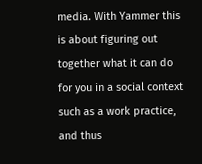media. With Yammer this is about figuring out together what it can do for you in a social context such as a work practice, and thus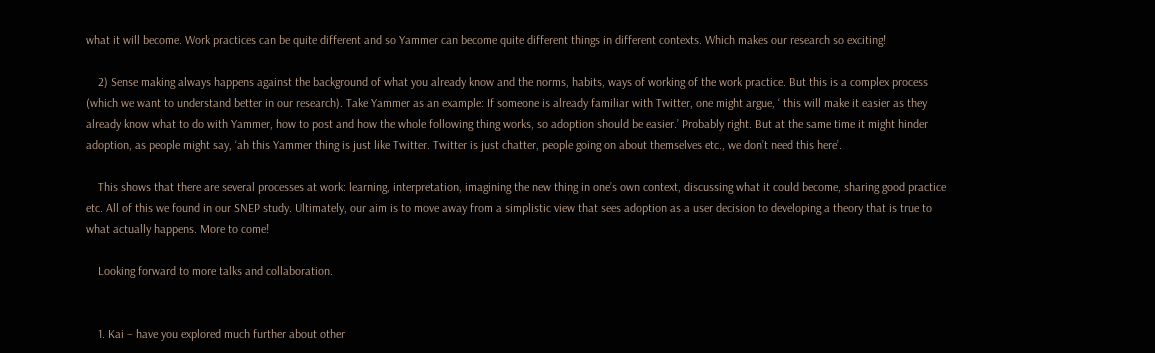what it will become. Work practices can be quite different and so Yammer can become quite different things in different contexts. Which makes our research so exciting!

    2) Sense making always happens against the background of what you already know and the norms, habits, ways of working of the work practice. But this is a complex process (which we want to understand better in our research). Take Yammer as an example: If someone is already familiar with Twitter, one might argue, ‘ this will make it easier as they already know what to do with Yammer, how to post and how the whole following thing works, so adoption should be easier.’ Probably right. But at the same time it might hinder adoption, as people might say, ‘ah this Yammer thing is just like Twitter. Twitter is just chatter, people going on about themselves etc., we don’t need this here’.

    This shows that there are several processes at work: learning, interpretation, imagining the new thing in one’s own context, discussing what it could become, sharing good practice etc. All of this we found in our SNEP study. Ultimately, our aim is to move away from a simplistic view that sees adoption as a user decision to developing a theory that is true to what actually happens. More to come!

    Looking forward to more talks and collaboration.


    1. Kai – have you explored much further about other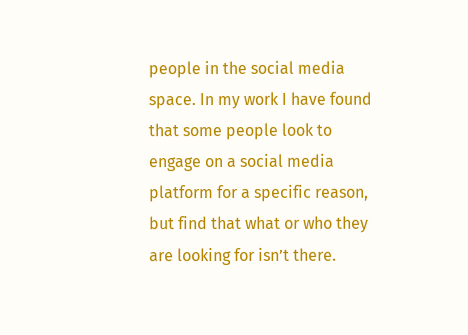people in the social media space. In my work I have found that some people look to engage on a social media platform for a specific reason, but find that what or who they are looking for isn’t there.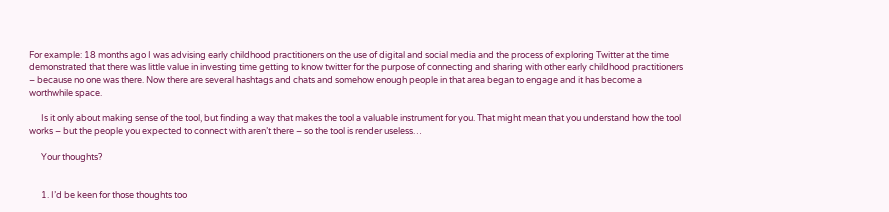For example: 18 months ago I was advising early childhood practitioners on the use of digital and social media and the process of exploring Twitter at the time demonstrated that there was little value in investing time getting to know twitter for the purpose of connecting and sharing with other early childhood practitioners – because no one was there. Now there are several hashtags and chats and somehow enough people in that area began to engage and it has become a worthwhile space.

      Is it only about making sense of the tool, but finding a way that makes the tool a valuable instrument for you. That might mean that you understand how the tool works – but the people you expected to connect with aren’t there – so the tool is render useless…

      Your thoughts?


      1. I’d be keen for those thoughts too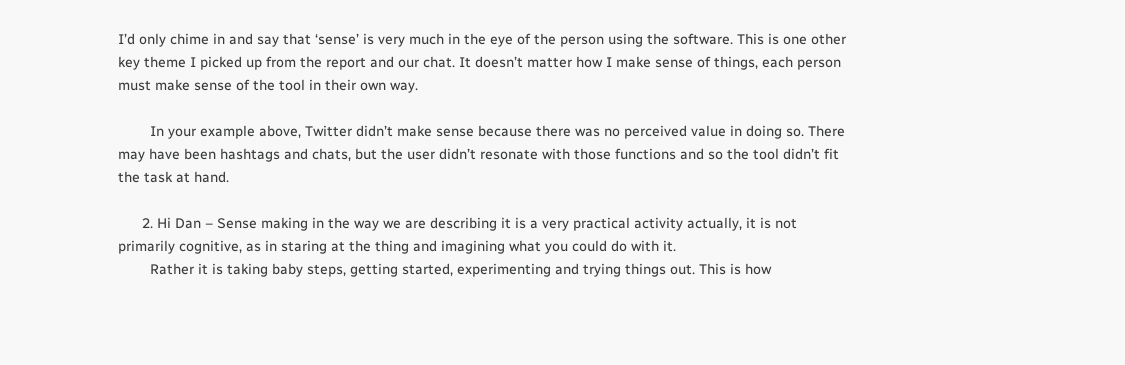I’d only chime in and say that ‘sense’ is very much in the eye of the person using the software. This is one other key theme I picked up from the report and our chat. It doesn’t matter how I make sense of things, each person must make sense of the tool in their own way.

        In your example above, Twitter didn’t make sense because there was no perceived value in doing so. There may have been hashtags and chats, but the user didn’t resonate with those functions and so the tool didn’t fit the task at hand.

      2. Hi Dan – Sense making in the way we are describing it is a very practical activity actually, it is not primarily cognitive, as in staring at the thing and imagining what you could do with it.
        Rather it is taking baby steps, getting started, experimenting and trying things out. This is how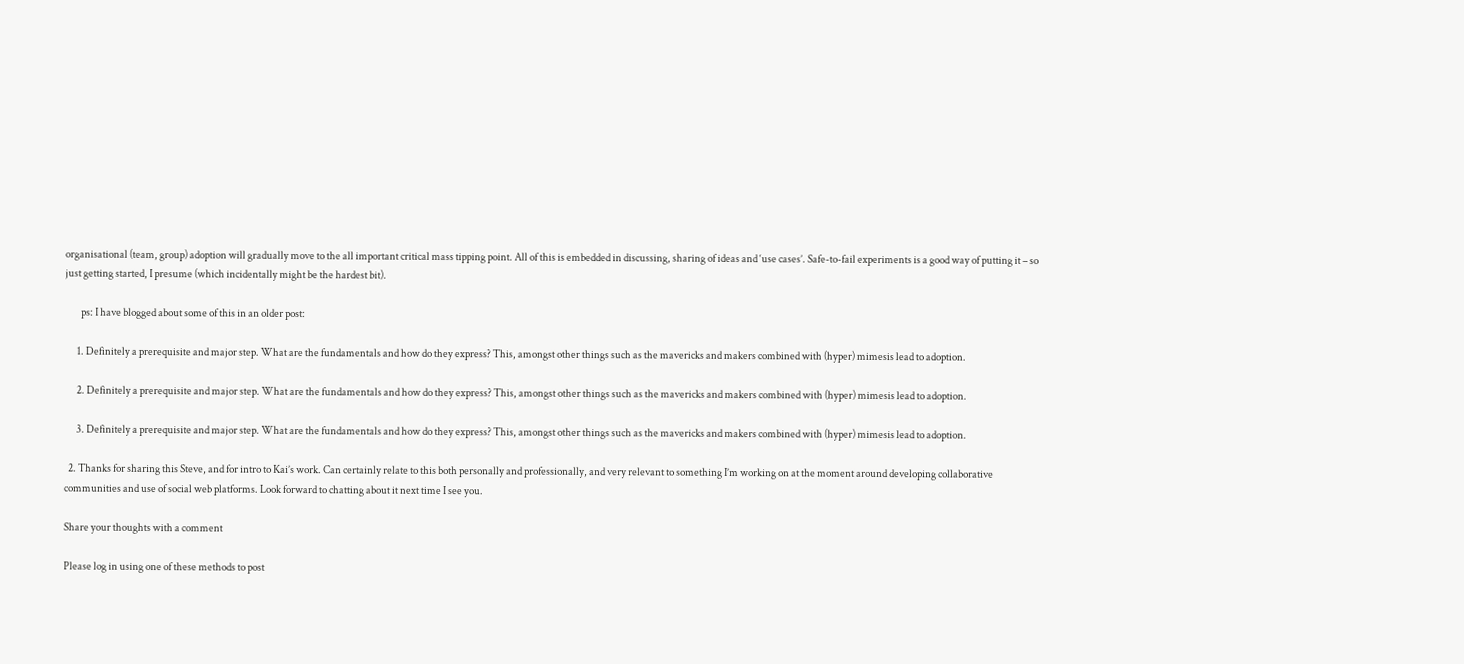organisational (team, group) adoption will gradually move to the all important critical mass tipping point. All of this is embedded in discussing, sharing of ideas and ‘use cases’. Safe-to-fail experiments is a good way of putting it – so just getting started, I presume (which incidentally might be the hardest bit).

        ps: I have blogged about some of this in an older post:

      1. Definitely a prerequisite and major step. What are the fundamentals and how do they express? This, amongst other things such as the mavericks and makers combined with (hyper) mimesis lead to adoption.

      2. Definitely a prerequisite and major step. What are the fundamentals and how do they express? This, amongst other things such as the mavericks and makers combined with (hyper) mimesis lead to adoption.

      3. Definitely a prerequisite and major step. What are the fundamentals and how do they express? This, amongst other things such as the mavericks and makers combined with (hyper) mimesis lead to adoption.

  2. Thanks for sharing this Steve, and for intro to Kai’s work. Can certainly relate to this both personally and professionally, and very relevant to something I’m working on at the moment around developing collaborative communities and use of social web platforms. Look forward to chatting about it next time I see you.

Share your thoughts with a comment

Please log in using one of these methods to post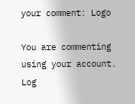your comment: Logo

You are commenting using your account. Log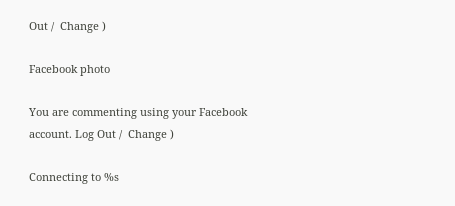Out /  Change )

Facebook photo

You are commenting using your Facebook account. Log Out /  Change )

Connecting to %s